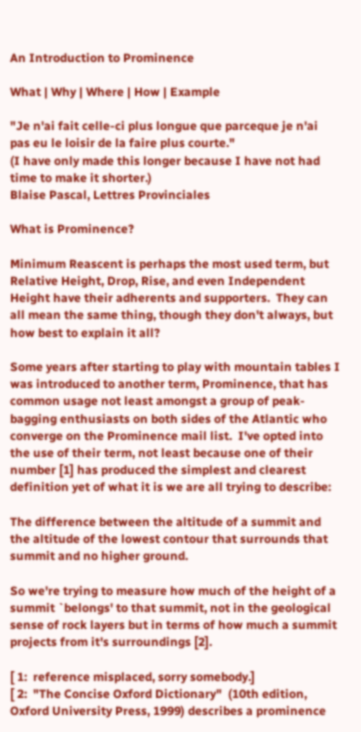An Introduction to Prominence

What | Why | Where | How | Example

"Je n'ai fait celle-ci plus longue que parceque je n'ai pas eu le loisir de la faire plus courte."
(I have only made this longer because I have not had time to make it shorter.)
Blaise Pascal, Lettres Provinciales

What is Prominence?

Minimum Reascent is perhaps the most used term, but Relative Height, Drop, Rise, and even Independent Height have their adherents and supporters.  They can all mean the same thing, though they don't always, but how best to explain it all?

Some years after starting to play with mountain tables I was introduced to another term, Prominence, that has common usage not least amongst a group of peak-bagging enthusiasts on both sides of the Atlantic who converge on the Prominence mail list.  I've opted into the use of their term, not least because one of their number [1] has produced the simplest and clearest definition yet of what it is we are all trying to describe:

The difference between the altitude of a summit and the altitude of the lowest contour that surrounds that summit and no higher ground.

So we're trying to measure how much of the height of a summit `belongs' to that summit, not in the geological sense of rock layers but in terms of how much a summit projects from it's surroundings [2].

[ 1:  reference misplaced, sorry somebody.]
[ 2:  "The Concise Oxford Dictionary"  (10th edition, Oxford University Press, 1999) describes a prominence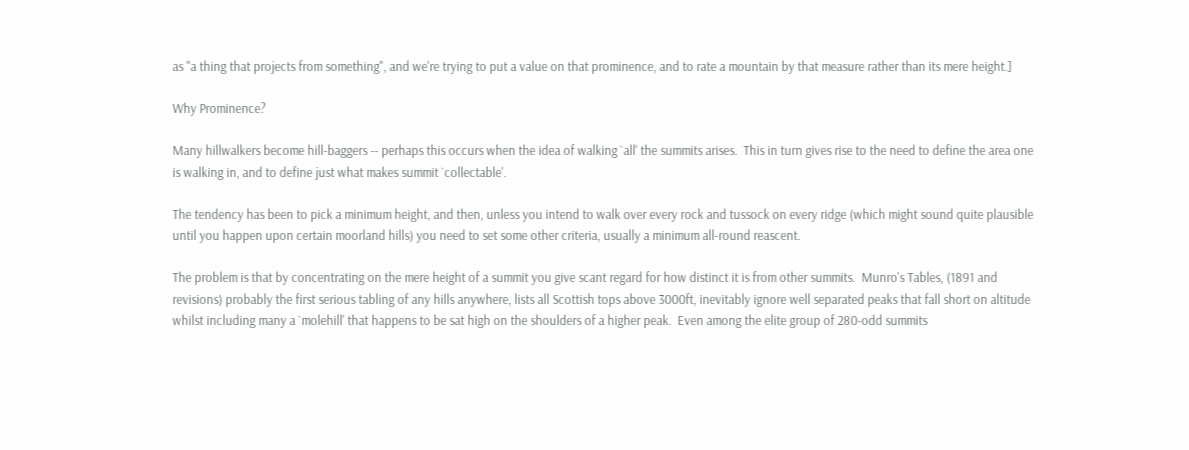as "a thing that projects from something", and we're trying to put a value on that prominence, and to rate a mountain by that measure rather than its mere height.]

Why Prominence?

Many hillwalkers become hill-baggers -- perhaps this occurs when the idea of walking `all' the summits arises.  This in turn gives rise to the need to define the area one is walking in, and to define just what makes summit `collectable'.

The tendency has been to pick a minimum height, and then, unless you intend to walk over every rock and tussock on every ridge (which might sound quite plausible until you happen upon certain moorland hills) you need to set some other criteria, usually a minimum all-round reascent.

The problem is that by concentrating on the mere height of a summit you give scant regard for how distinct it is from other summits.  Munro's Tables, (1891 and revisions) probably the first serious tabling of any hills anywhere, lists all Scottish tops above 3000ft, inevitably ignore well separated peaks that fall short on altitude whilst including many a `molehill' that happens to be sat high on the shoulders of a higher peak.  Even among the elite group of 280-odd summits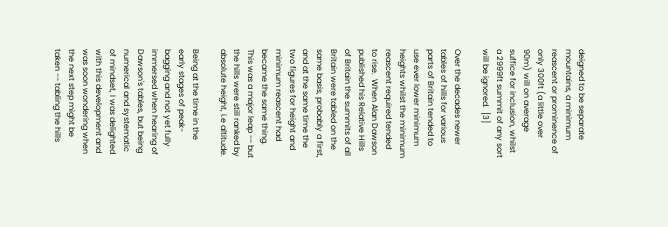deigned to be separate mountains, a minimum reascent or prominence of only 300ft (a little over 90m) will on average suffice for inclusion, whilst a 2999ft summit of any sort will be ignored.  [3]

Over the decades newer tables of hills for various parts of Britain tended to use ever lower minimum heights whilst the minimum reascent required tended to rise.  When Alan Dawson published his Relative Hills of Britain the summits of all Britain were tabled on the same basis, probably a first, and at the same time the two figures for height and minimum reascent had became the same thing.  This was a major leap -- but the hills were still ranked by absolute height, i.e altitude.

Being at the time in the early stages of peak-bagging and not yet fully immersed when hearing of Dawson's tables, but being numerical and systematic of mindset, I was delighted with this development and was soon wondering when the next step might be taken -- tabling the hills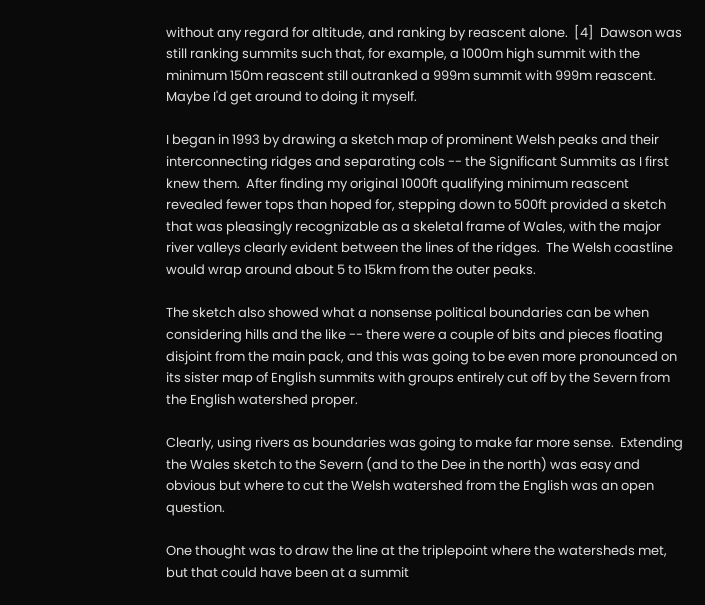without any regard for altitude, and ranking by reascent alone.  [4]  Dawson was still ranking summits such that, for example, a 1000m high summit with the minimum 150m reascent still outranked a 999m summit with 999m reascent.  Maybe I'd get around to doing it myself.

I began in 1993 by drawing a sketch map of prominent Welsh peaks and their interconnecting ridges and separating cols -- the Significant Summits as I first knew them.  After finding my original 1000ft qualifying minimum reascent revealed fewer tops than hoped for, stepping down to 500ft provided a sketch that was pleasingly recognizable as a skeletal frame of Wales, with the major river valleys clearly evident between the lines of the ridges.  The Welsh coastline would wrap around about 5 to 15km from the outer peaks.

The sketch also showed what a nonsense political boundaries can be when considering hills and the like -- there were a couple of bits and pieces floating disjoint from the main pack, and this was going to be even more pronounced on its sister map of English summits with groups entirely cut off by the Severn from the English watershed proper.

Clearly, using rivers as boundaries was going to make far more sense.  Extending the Wales sketch to the Severn (and to the Dee in the north) was easy and obvious but where to cut the Welsh watershed from the English was an open question.

One thought was to draw the line at the triplepoint where the watersheds met, but that could have been at a summit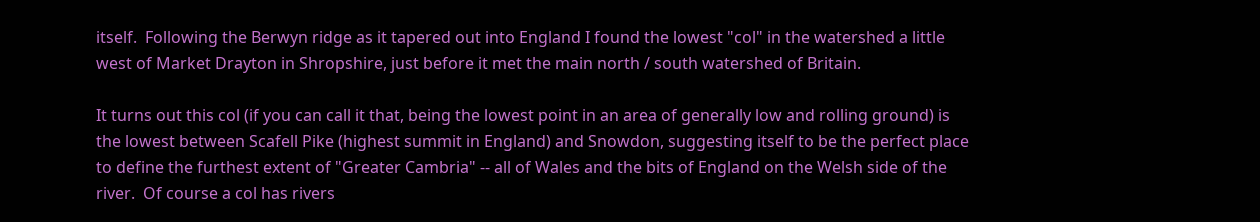itself.  Following the Berwyn ridge as it tapered out into England I found the lowest "col" in the watershed a little west of Market Drayton in Shropshire, just before it met the main north / south watershed of Britain.

It turns out this col (if you can call it that, being the lowest point in an area of generally low and rolling ground) is the lowest between Scafell Pike (highest summit in England) and Snowdon, suggesting itself to be the perfect place to define the furthest extent of "Greater Cambria" -- all of Wales and the bits of England on the Welsh side of the river.  Of course a col has rivers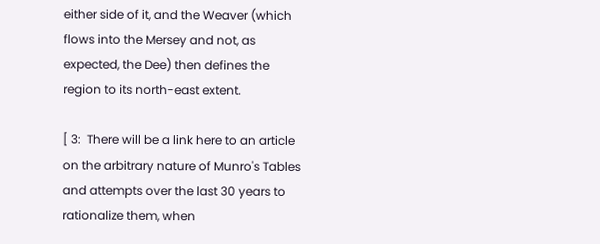either side of it, and the Weaver (which flows into the Mersey and not, as expected, the Dee) then defines the region to its north-east extent.

[ 3:  There will be a link here to an article on the arbitrary nature of Munro's Tables and attempts over the last 30 years to rationalize them, when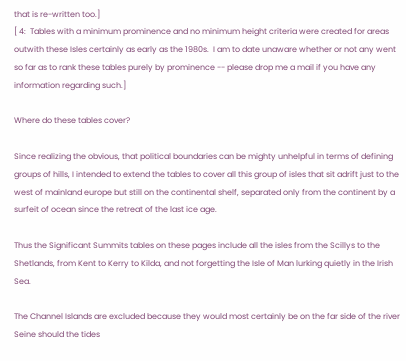that is re-written too.]
[ 4:  Tables with a minimum prominence and no minimum height criteria were created for areas outwith these Isles certainly as early as the 1980s.  I am to date unaware whether or not any went so far as to rank these tables purely by prominence -- please drop me a mail if you have any information regarding such.]

Where do these tables cover?

Since realizing the obvious, that political boundaries can be mighty unhelpful in terms of defining groups of hills, I intended to extend the tables to cover all this group of isles that sit adrift just to the west of mainland europe but still on the continental shelf, separated only from the continent by a surfeit of ocean since the retreat of the last ice age.

Thus the Significant Summits tables on these pages include all the isles from the Scillys to the Shetlands, from Kent to Kerry to Kilda, and not forgetting the Isle of Man lurking quietly in the Irish Sea.

The Channel Islands are excluded because they would most certainly be on the far side of the river Seine should the tides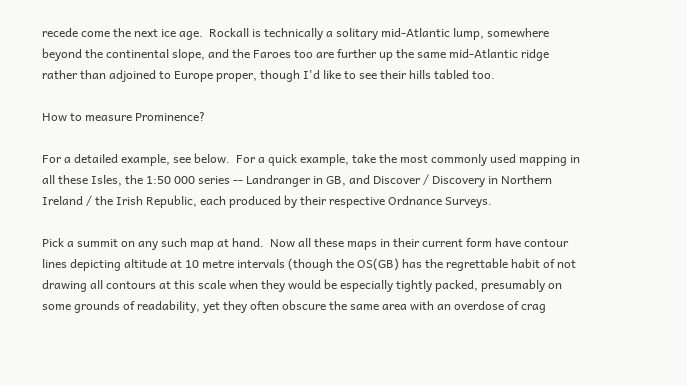recede come the next ice age.  Rockall is technically a solitary mid-Atlantic lump, somewhere beyond the continental slope, and the Faroes too are further up the same mid-Atlantic ridge rather than adjoined to Europe proper, though I'd like to see their hills tabled too.

How to measure Prominence?

For a detailed example, see below.  For a quick example, take the most commonly used mapping in all these Isles, the 1:50 000 series -- Landranger in GB, and Discover / Discovery in Northern Ireland / the Irish Republic, each produced by their respective Ordnance Surveys.

Pick a summit on any such map at hand.  Now all these maps in their current form have contour lines depicting altitude at 10 metre intervals (though the OS(GB) has the regrettable habit of not drawing all contours at this scale when they would be especially tightly packed, presumably on some grounds of readability, yet they often obscure the same area with an overdose of crag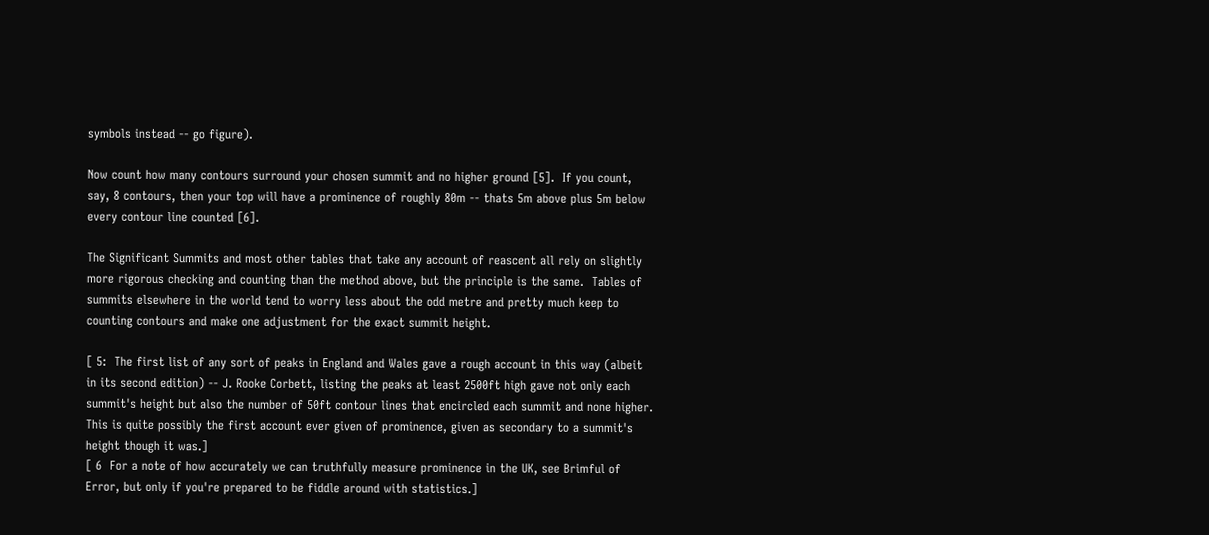symbols instead -- go figure).

Now count how many contours surround your chosen summit and no higher ground [5].  If you count, say, 8 contours, then your top will have a prominence of roughly 80m -- thats 5m above plus 5m below every contour line counted [6].

The Significant Summits and most other tables that take any account of reascent all rely on slightly more rigorous checking and counting than the method above, but the principle is the same.  Tables of summits elsewhere in the world tend to worry less about the odd metre and pretty much keep to counting contours and make one adjustment for the exact summit height.

[ 5:  The first list of any sort of peaks in England and Wales gave a rough account in this way (albeit in its second edition) -- J. Rooke Corbett, listing the peaks at least 2500ft high gave not only each summit's height but also the number of 50ft contour lines that encircled each summit and none higher.  This is quite possibly the first account ever given of prominence, given as secondary to a summit's height though it was.]
[ 6  For a note of how accurately we can truthfully measure prominence in the UK, see Brimful of Error, but only if you're prepared to be fiddle around with statistics.]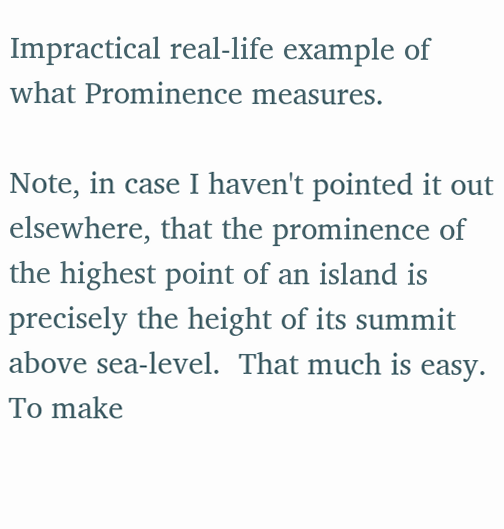Impractical real-life example of what Prominence measures.

Note, in case I haven't pointed it out elsewhere, that the prominence of the highest point of an island is precisely the height of its summit above sea-level.  That much is easy.  To make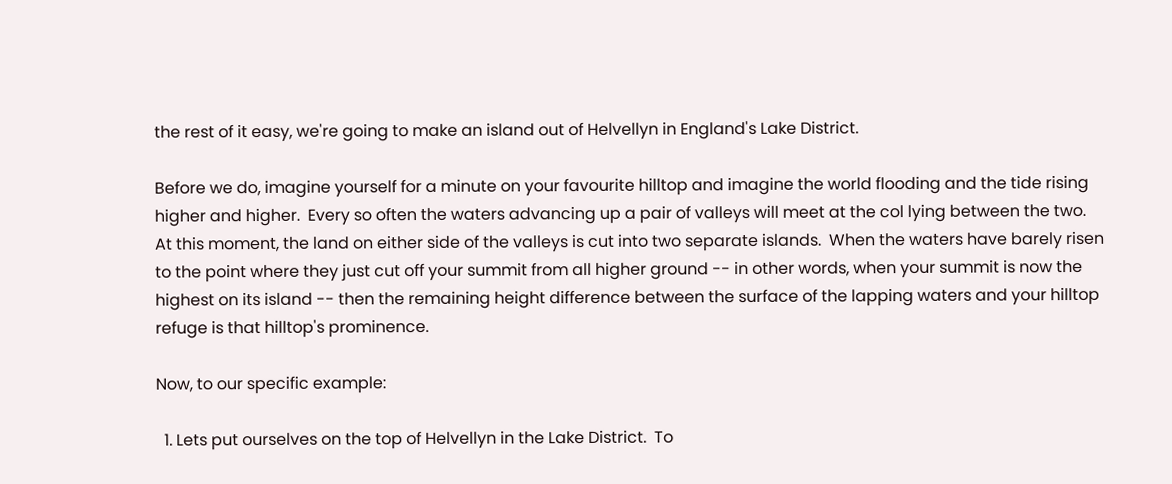the rest of it easy, we're going to make an island out of Helvellyn in England's Lake District.

Before we do, imagine yourself for a minute on your favourite hilltop and imagine the world flooding and the tide rising higher and higher.  Every so often the waters advancing up a pair of valleys will meet at the col lying between the two.  At this moment, the land on either side of the valleys is cut into two separate islands.  When the waters have barely risen to the point where they just cut off your summit from all higher ground -- in other words, when your summit is now the highest on its island -- then the remaining height difference between the surface of the lapping waters and your hilltop refuge is that hilltop's prominence.

Now, to our specific example:

  1. Lets put ourselves on the top of Helvellyn in the Lake District.  To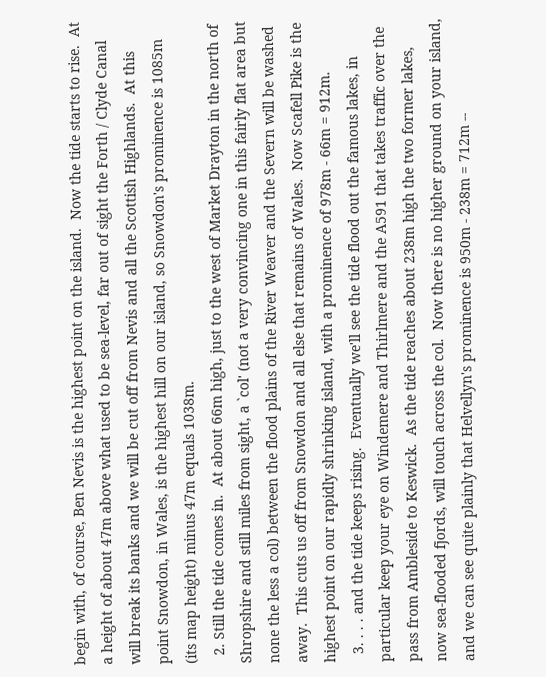begin with, of course, Ben Nevis is the highest point on the island.  Now the tide starts to rise.  At a height of about 47m above what used to be sea-level, far out of sight the Forth / Clyde Canal will break its banks and we will be cut off from Nevis and all the Scottish Highlands.  At this point Snowdon, in Wales, is the highest hill on our island, so Snowdon's prominence is 1085m (its map height) minus 47m equals 1038m.
  2. Still the tide comes in.  At about 66m high, just to the west of Market Drayton in the north of Shropshire and still miles from sight, a `col' (not a very convincing one in this fairly flat area but none the less a col) between the flood plains of the River Weaver and the Severn will be washed away.  This cuts us off from Snowdon and all else that remains of Wales.  Now Scafell Pike is the highest point on our rapidly shrinking island, with a prominence of 978m - 66m = 912m.
  3. . . . and the tide keeps rising.  Eventually we'll see the tide flood out the famous lakes, in particular keep your eye on Windemere and Thirlmere and the A591 that takes traffic over the pass from Ambleside to Keswick.  As the tide reaches about 238m high the two former lakes, now sea-flooded fjords, will touch across the col.  Now there is no higher ground on your island, and we can see quite plainly that Helvellyn's prominence is 950m - 238m = 712m --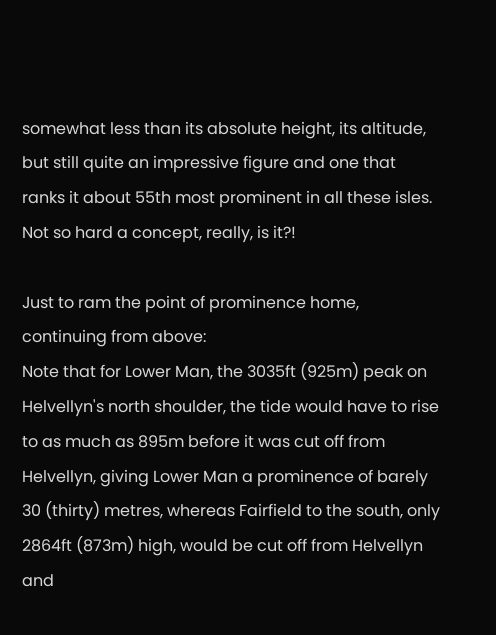somewhat less than its absolute height, its altitude, but still quite an impressive figure and one that ranks it about 55th most prominent in all these isles.
Not so hard a concept, really, is it?!

Just to ram the point of prominence home, continuing from above:
Note that for Lower Man, the 3035ft (925m) peak on Helvellyn's north shoulder, the tide would have to rise to as much as 895m before it was cut off from Helvellyn, giving Lower Man a prominence of barely 30 (thirty) metres, whereas Fairfield to the south, only 2864ft (873m) high, would be cut off from Helvellyn and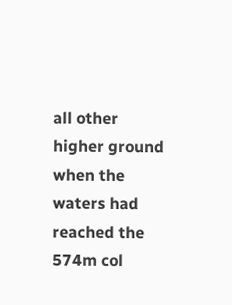all other higher ground when the waters had reached the 574m col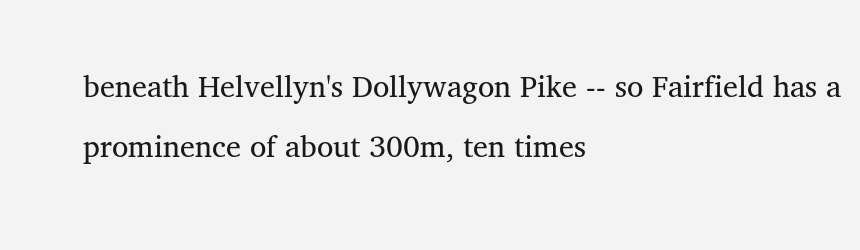beneath Helvellyn's Dollywagon Pike -- so Fairfield has a prominence of about 300m, ten times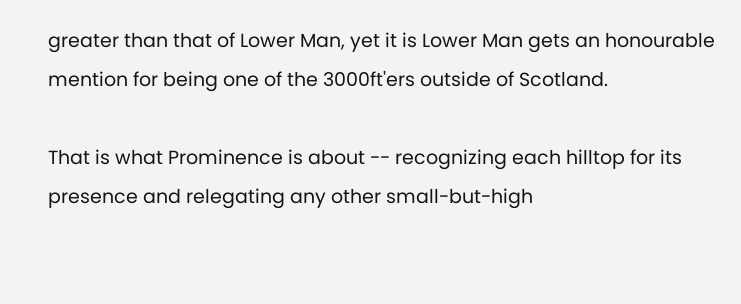greater than that of Lower Man, yet it is Lower Man gets an honourable mention for being one of the 3000ft'ers outside of Scotland.

That is what Prominence is about -- recognizing each hilltop for its presence and relegating any other small-but-high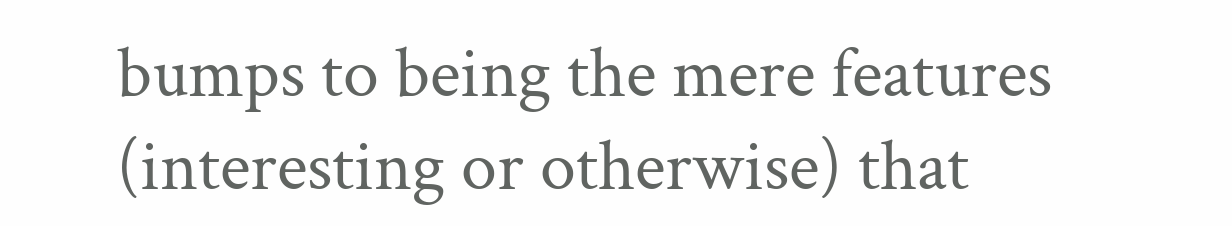bumps to being the mere features (interesting or otherwise) that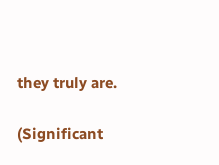they truly are.

(Significant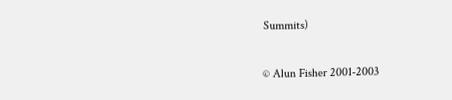Summits)

© Alun Fisher 2001-2003